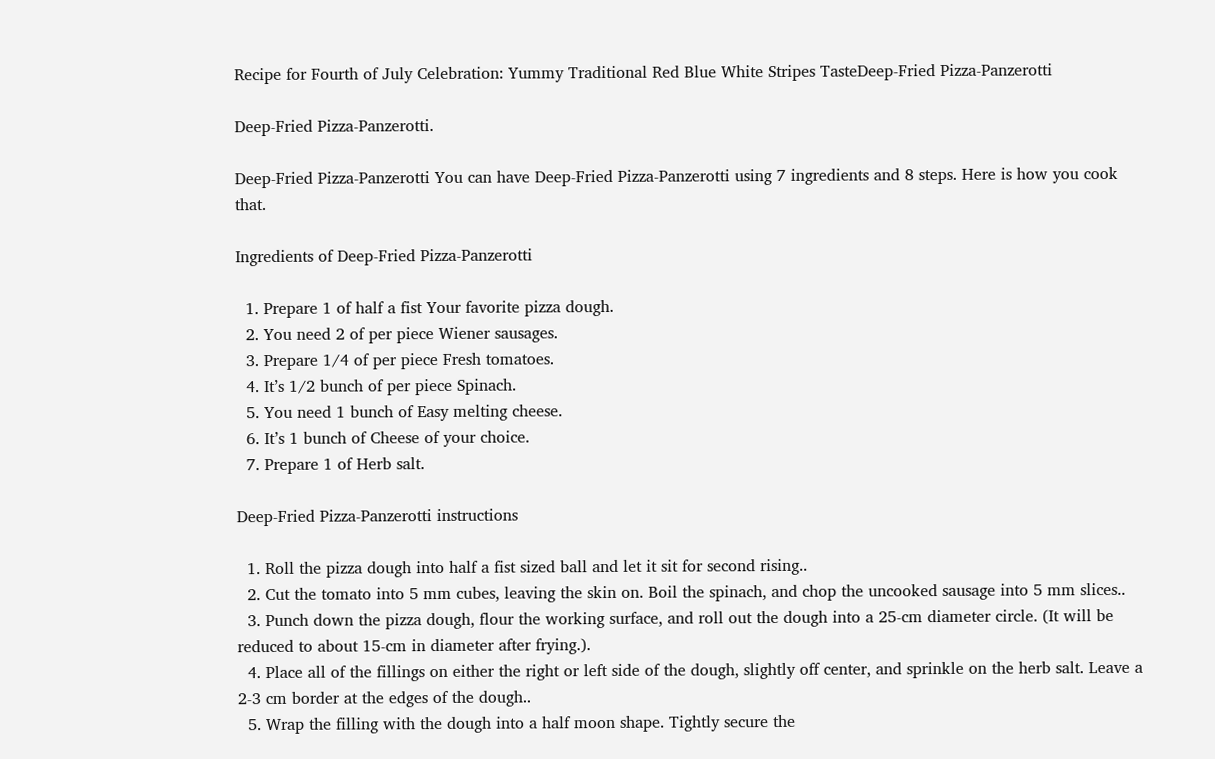Recipe for Fourth of July Celebration: Yummy Traditional Red Blue White Stripes TasteDeep-Fried Pizza-Panzerotti

Deep-Fried Pizza-Panzerotti.

Deep-Fried Pizza-Panzerotti You can have Deep-Fried Pizza-Panzerotti using 7 ingredients and 8 steps. Here is how you cook that.

Ingredients of Deep-Fried Pizza-Panzerotti

  1. Prepare 1 of half a fist Your favorite pizza dough.
  2. You need 2 of per piece Wiener sausages.
  3. Prepare 1/4 of per piece Fresh tomatoes.
  4. It’s 1/2 bunch of per piece Spinach.
  5. You need 1 bunch of Easy melting cheese.
  6. It’s 1 bunch of Cheese of your choice.
  7. Prepare 1 of Herb salt.

Deep-Fried Pizza-Panzerotti instructions

  1. Roll the pizza dough into half a fist sized ball and let it sit for second rising..
  2. Cut the tomato into 5 mm cubes, leaving the skin on. Boil the spinach, and chop the uncooked sausage into 5 mm slices..
  3. Punch down the pizza dough, flour the working surface, and roll out the dough into a 25-cm diameter circle. (It will be reduced to about 15-cm in diameter after frying.).
  4. Place all of the fillings on either the right or left side of the dough, slightly off center, and sprinkle on the herb salt. Leave a 2-3 cm border at the edges of the dough..
  5. Wrap the filling with the dough into a half moon shape. Tightly secure the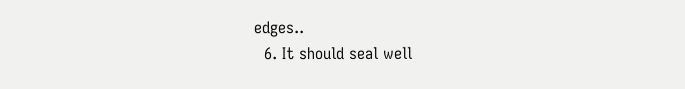edges..
  6. It should seal well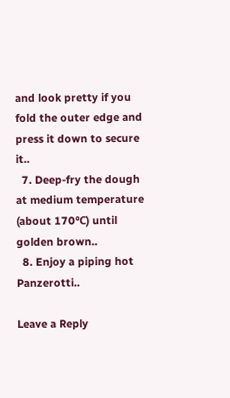and look pretty if you fold the outer edge and press it down to secure it..
  7. Deep-fry the dough at medium temperature (about 170℃) until golden brown..
  8. Enjoy a piping hot Panzerotti..

Leave a Reply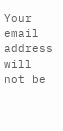Your email address will not be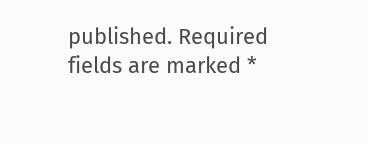published. Required fields are marked *